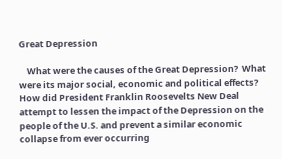Great Depression

    What were the causes of the Great Depression?  What were its major social, economic and political effects?  How did President Franklin Roosevelts New Deal attempt to lessen the impact of the Depression on the people of the U.S. and prevent a similar economic collapse from ever occurring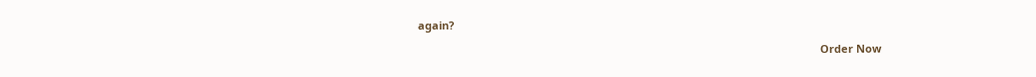again?

                                                                                                                                      Order Now